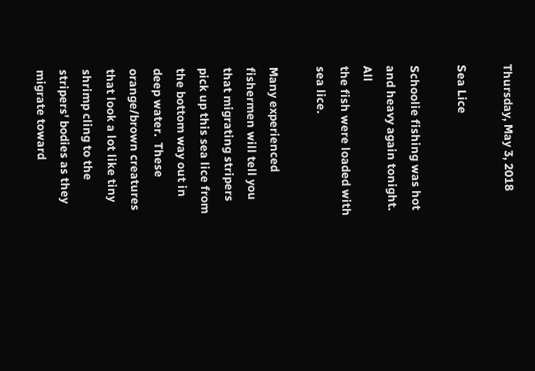Thursday, May 3, 2018

Sea Lice

Schoolie fishing was hot
and heavy again tonight. All
the fish were loaded with
sea lice.

Many experienced fishermen will tell you that migrating stripers pick up this sea lice from the bottom way out in deep water.  These orange/brown creatures that look a lot like tiny shrimp cling to the stripers' bodies as they migrate toward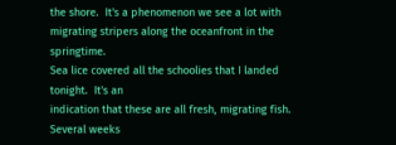the shore.  It's a phenomenon we see a lot with migrating stripers along the oceanfront in the springtime.
Sea lice covered all the schoolies that I landed tonight.  It's an
indication that these are all fresh, migrating fish.
Several weeks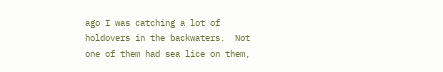ago I was catching a lot of holdovers in the backwaters.  Not one of them had sea lice on them,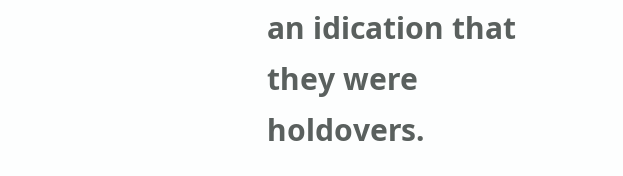an idication that they were holdovers.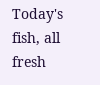Today's fish, all fresh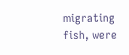migrating fish, were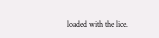loaded with the lice.